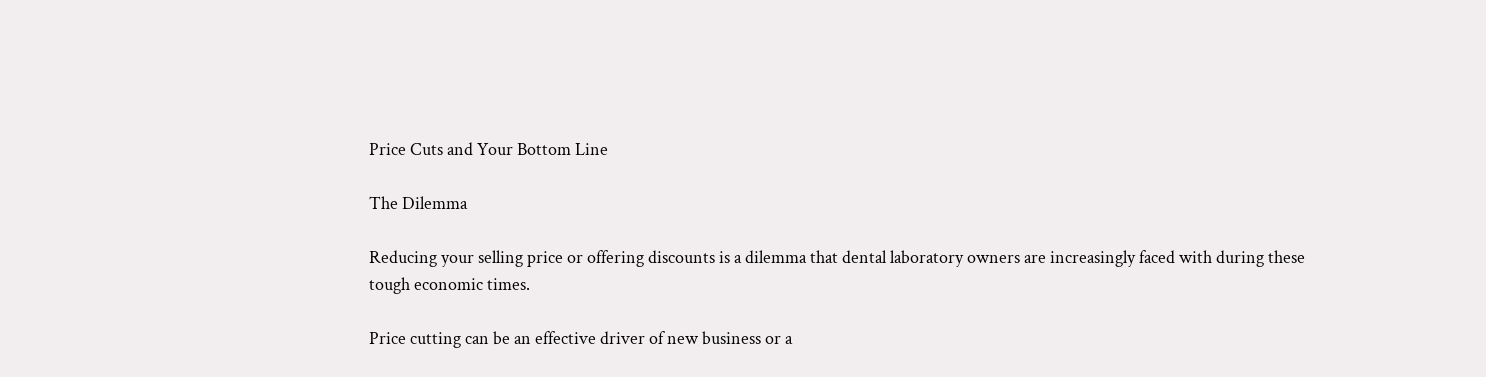Price Cuts and Your Bottom Line

The Dilemma

Reducing your selling price or offering discounts is a dilemma that dental laboratory owners are increasingly faced with during these tough economic times.

Price cutting can be an effective driver of new business or a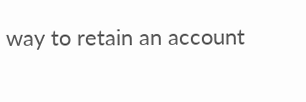way to retain an account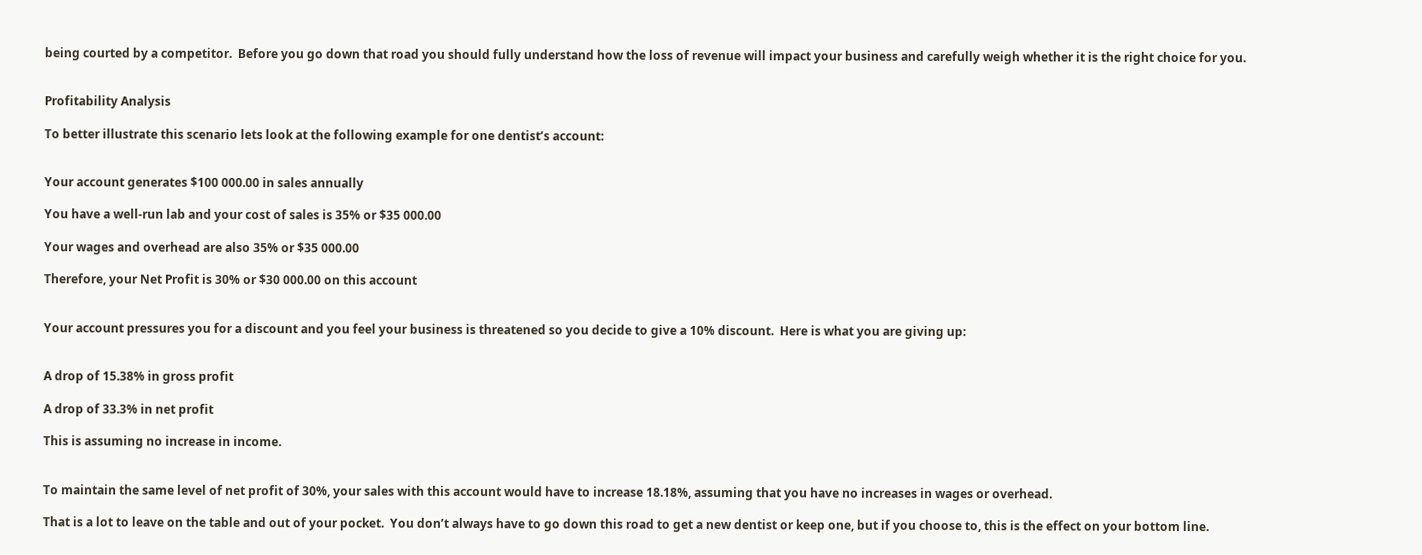being courted by a competitor.  Before you go down that road you should fully understand how the loss of revenue will impact your business and carefully weigh whether it is the right choice for you.


Profitability Analysis

To better illustrate this scenario lets look at the following example for one dentist’s account:


Your account generates $100 000.00 in sales annually

You have a well-run lab and your cost of sales is 35% or $35 000.00

Your wages and overhead are also 35% or $35 000.00

Therefore, your Net Profit is 30% or $30 000.00 on this account


Your account pressures you for a discount and you feel your business is threatened so you decide to give a 10% discount.  Here is what you are giving up:


A drop of 15.38% in gross profit

A drop of 33.3% in net profit

This is assuming no increase in income.


To maintain the same level of net profit of 30%, your sales with this account would have to increase 18.18%, assuming that you have no increases in wages or overhead.

That is a lot to leave on the table and out of your pocket.  You don’t always have to go down this road to get a new dentist or keep one, but if you choose to, this is the effect on your bottom line.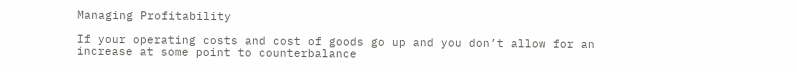Managing Profitability

If your operating costs and cost of goods go up and you don’t allow for an increase at some point to counterbalance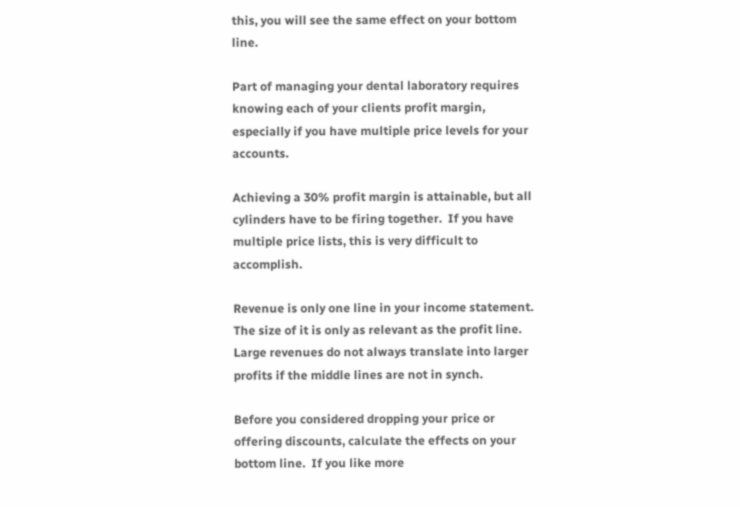this, you will see the same effect on your bottom line.

Part of managing your dental laboratory requires knowing each of your clients profit margin, especially if you have multiple price levels for your accounts.

Achieving a 30% profit margin is attainable, but all cylinders have to be firing together.  If you have multiple price lists, this is very difficult to accomplish.

Revenue is only one line in your income statement.  The size of it is only as relevant as the profit line.  Large revenues do not always translate into larger profits if the middle lines are not in synch.

Before you considered dropping your price or offering discounts, calculate the effects on your bottom line.  If you like more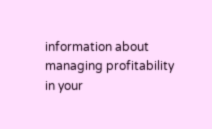information about managing profitability in your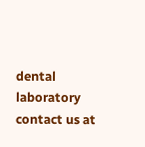dental laboratory contact us at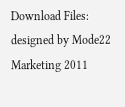Download Files:
designed by Mode22 Marketing 2011